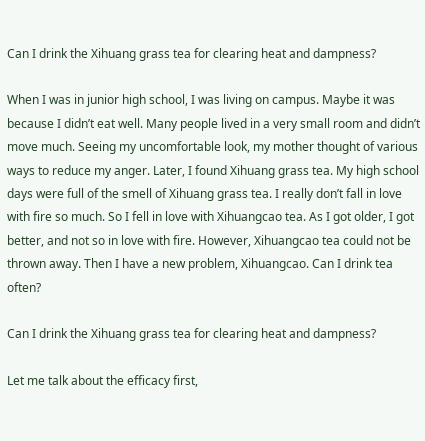Can I drink the Xihuang grass tea for clearing heat and dampness?

When I was in junior high school, I was living on campus. Maybe it was because I didn’t eat well. Many people lived in a very small room and didn’t move much. Seeing my uncomfortable look, my mother thought of various ways to reduce my anger. Later, I found Xihuang grass tea. My high school days were full of the smell of Xihuang grass tea. I really don’t fall in love with fire so much. So I fell in love with Xihuangcao tea. As I got older, I got better, and not so in love with fire. However, Xihuangcao tea could not be thrown away. Then I have a new problem, Xihuangcao. Can I drink tea often?

Can I drink the Xihuang grass tea for clearing heat and dampness?

Let me talk about the efficacy first,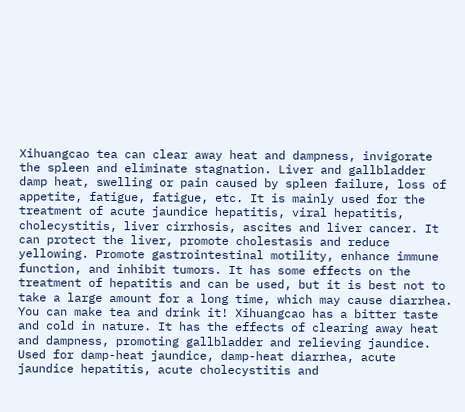Xihuangcao tea can clear away heat and dampness, invigorate the spleen and eliminate stagnation. Liver and gallbladder damp heat, swelling or pain caused by spleen failure, loss of appetite, fatigue, fatigue, etc. It is mainly used for the treatment of acute jaundice hepatitis, viral hepatitis, cholecystitis, liver cirrhosis, ascites and liver cancer. It can protect the liver, promote cholestasis and reduce yellowing. Promote gastrointestinal motility, enhance immune function, and inhibit tumors. It has some effects on the treatment of hepatitis and can be used, but it is best not to take a large amount for a long time, which may cause diarrhea. You can make tea and drink it! Xihuangcao has a bitter taste and cold in nature. It has the effects of clearing away heat and dampness, promoting gallbladder and relieving jaundice. Used for damp-heat jaundice, damp-heat diarrhea, acute jaundice hepatitis, acute cholecystitis and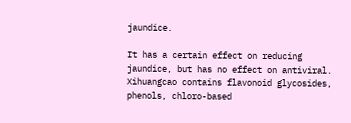jaundice.

It has a certain effect on reducing jaundice, but has no effect on antiviral. Xihuangcao contains flavonoid glycosides, phenols, chloro-based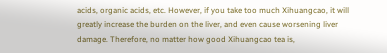acids, organic acids, etc. However, if you take too much Xihuangcao, it will greatly increase the burden on the liver, and even cause worsening liver damage. Therefore, no matter how good Xihuangcao tea is,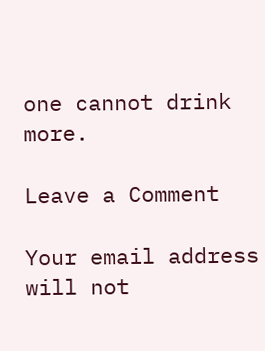one cannot drink more.

Leave a Comment

Your email address will not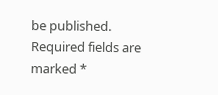be published. Required fields are marked *